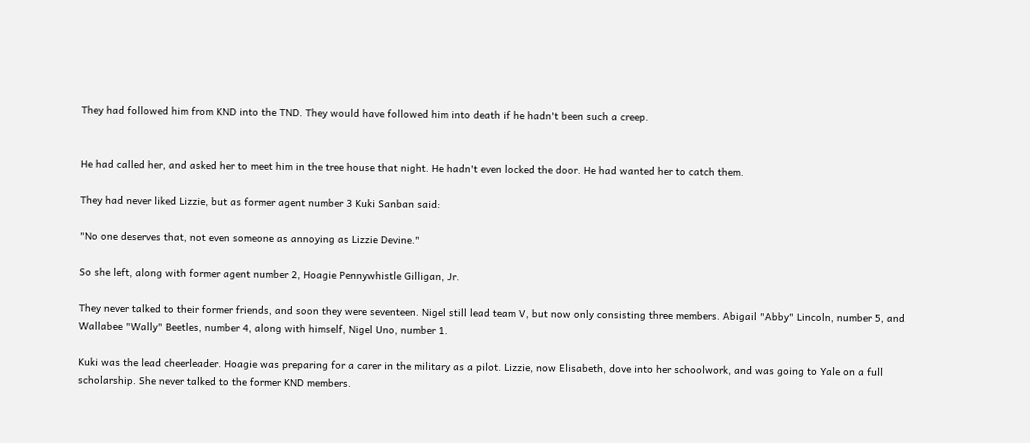They had followed him from KND into the TND. They would have followed him into death if he hadn't been such a creep.


He had called her, and asked her to meet him in the tree house that night. He hadn't even locked the door. He had wanted her to catch them.

They had never liked Lizzie, but as former agent number 3 Kuki Sanban said:

"No one deserves that, not even someone as annoying as Lizzie Devine."

So she left, along with former agent number 2, Hoagie Pennywhistle Gilligan, Jr.

They never talked to their former friends, and soon they were seventeen. Nigel still lead team V, but now only consisting three members. Abigail "Abby" Lincoln, number 5, and Wallabee "Wally" Beetles, number 4, along with himself, Nigel Uno, number 1.

Kuki was the lead cheerleader. Hoagie was preparing for a carer in the military as a pilot. Lizzie, now Elisabeth, dove into her schoolwork, and was going to Yale on a full scholarship. She never talked to the former KND members.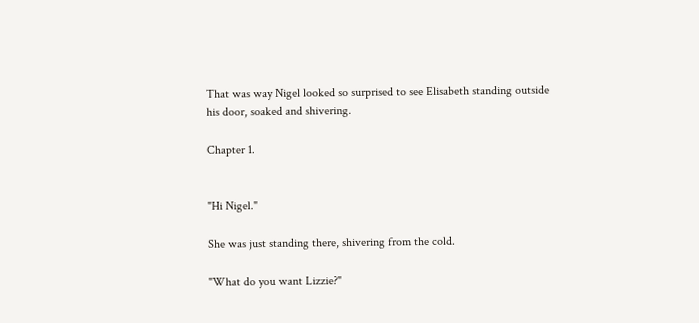That was way Nigel looked so surprised to see Elisabeth standing outside his door, soaked and shivering.

Chapter 1.


"Hi Nigel."

She was just standing there, shivering from the cold.

"What do you want Lizzie?"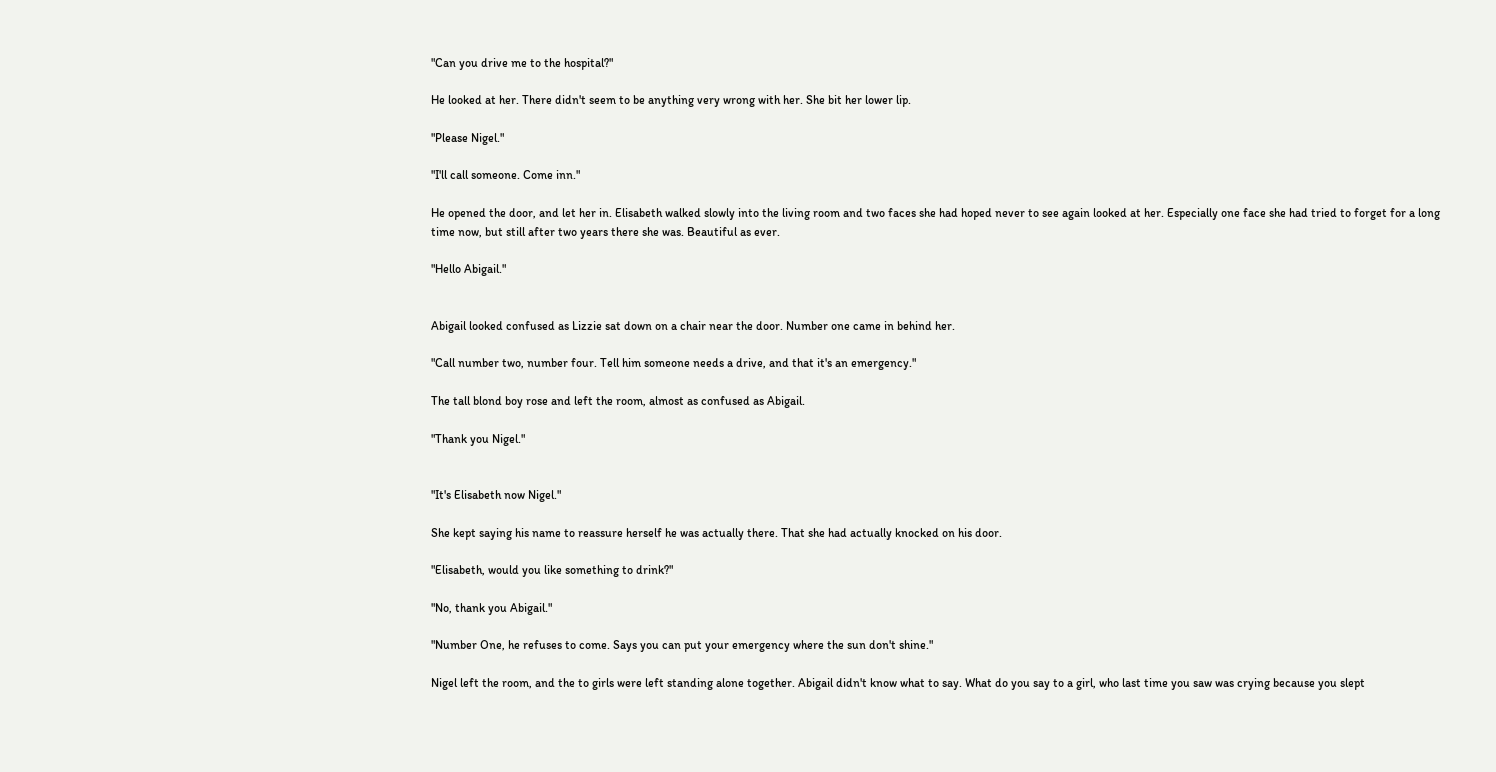"Can you drive me to the hospital?"

He looked at her. There didn't seem to be anything very wrong with her. She bit her lower lip.

"Please Nigel."

"I'll call someone. Come inn."

He opened the door, and let her in. Elisabeth walked slowly into the living room and two faces she had hoped never to see again looked at her. Especially one face she had tried to forget for a long time now, but still after two years there she was. Beautiful as ever.

"Hello Abigail."


Abigail looked confused as Lizzie sat down on a chair near the door. Number one came in behind her.

"Call number two, number four. Tell him someone needs a drive, and that it's an emergency."

The tall blond boy rose and left the room, almost as confused as Abigail.

"Thank you Nigel."


"It's Elisabeth now Nigel."

She kept saying his name to reassure herself he was actually there. That she had actually knocked on his door.

"Elisabeth, would you like something to drink?"

"No, thank you Abigail."

"Number One, he refuses to come. Says you can put your emergency where the sun don't shine."

Nigel left the room, and the to girls were left standing alone together. Abigail didn't know what to say. What do you say to a girl, who last time you saw was crying because you slept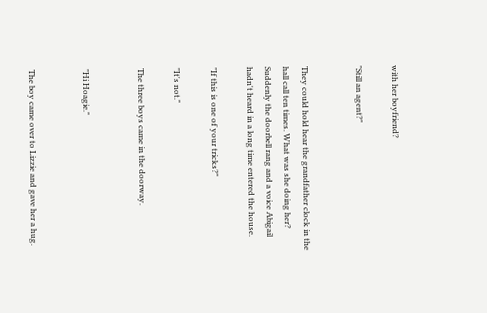with her boyfriend?

"Still an agent?"


They could hold hear the grandfather clock in the hall call ten times. What was she doing her? Suddenly the doorbell rang and a voice Abigail hadn't heard in a long time entered the house.

"If this is one of your tricks?"

"It's not."

The three boys came in the doorway.


"Hi Hoagie."


The boy came over to Lizzie and gave her a hug.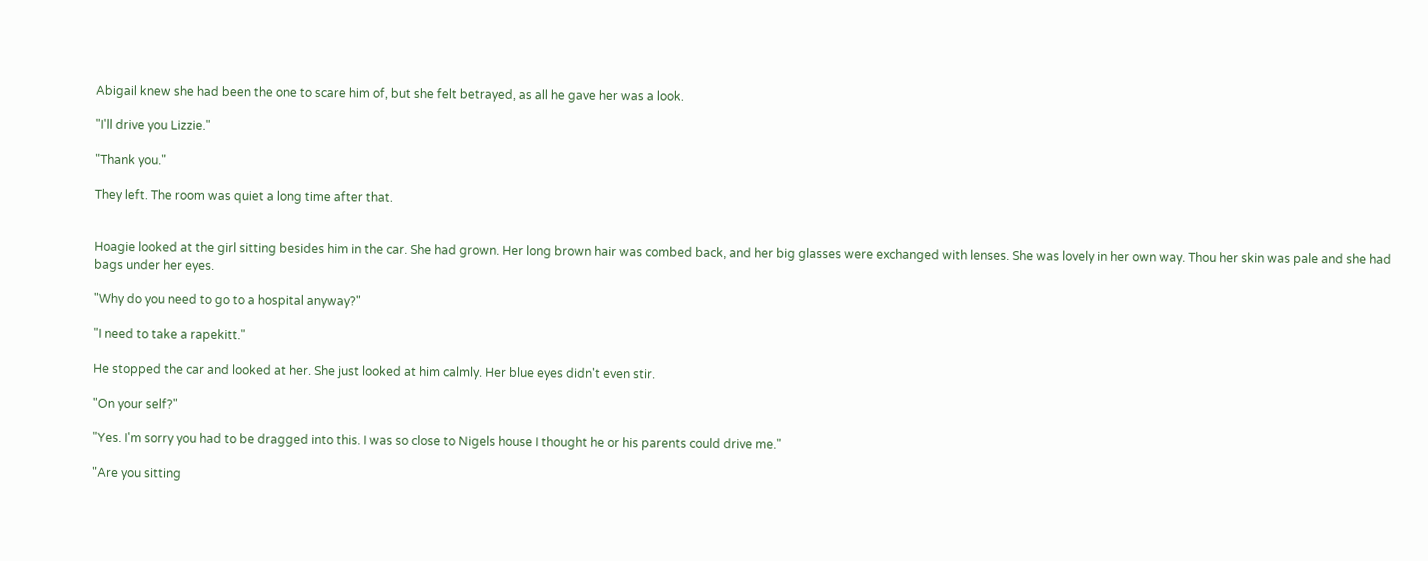Abigail knew she had been the one to scare him of, but she felt betrayed, as all he gave her was a look.

"I'll drive you Lizzie."

"Thank you."

They left. The room was quiet a long time after that.


Hoagie looked at the girl sitting besides him in the car. She had grown. Her long brown hair was combed back, and her big glasses were exchanged with lenses. She was lovely in her own way. Thou her skin was pale and she had bags under her eyes.

"Why do you need to go to a hospital anyway?"

"I need to take a rapekitt."

He stopped the car and looked at her. She just looked at him calmly. Her blue eyes didn't even stir.

"On your self?"

"Yes. I'm sorry you had to be dragged into this. I was so close to Nigels house I thought he or his parents could drive me."

"Are you sitting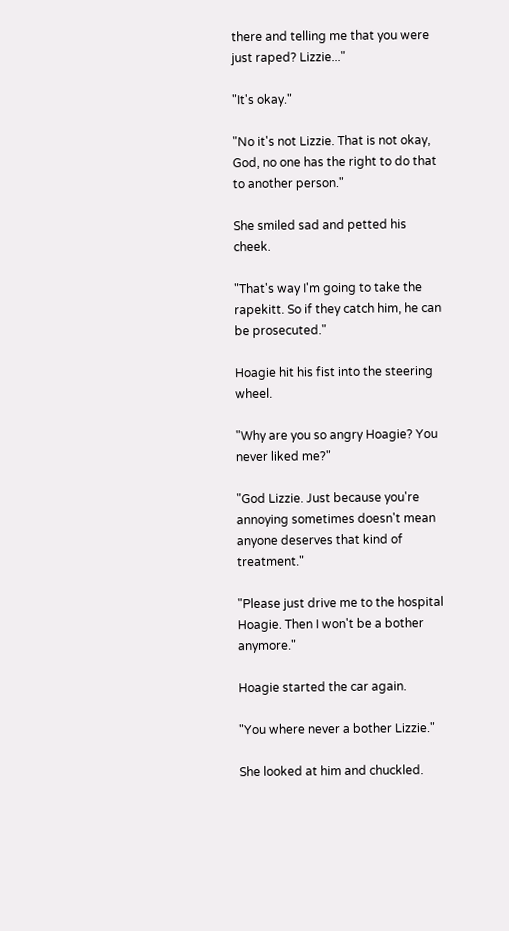there and telling me that you were just raped? Lizzie..."

"It's okay."

"No it's not Lizzie. That is not okay, God, no one has the right to do that to another person."

She smiled sad and petted his cheek.

"That's way I'm going to take the rapekitt. So if they catch him, he can be prosecuted."

Hoagie hit his fist into the steering wheel.

"Why are you so angry Hoagie? You never liked me?"

"God Lizzie. Just because you're annoying sometimes doesn't mean anyone deserves that kind of treatment."

"Please just drive me to the hospital Hoagie. Then I won't be a bother anymore."

Hoagie started the car again.

"You where never a bother Lizzie."

She looked at him and chuckled.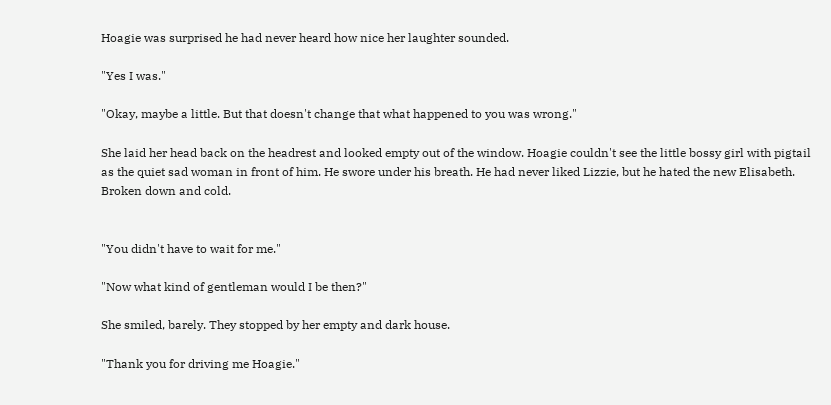Hoagie was surprised he had never heard how nice her laughter sounded.

"Yes I was."

"Okay, maybe a little. But that doesn't change that what happened to you was wrong."

She laid her head back on the headrest and looked empty out of the window. Hoagie couldn't see the little bossy girl with pigtail as the quiet sad woman in front of him. He swore under his breath. He had never liked Lizzie, but he hated the new Elisabeth. Broken down and cold.


"You didn't have to wait for me."

"Now what kind of gentleman would I be then?"

She smiled, barely. They stopped by her empty and dark house.

"Thank you for driving me Hoagie."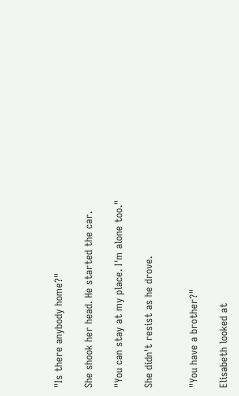"Is there anybody home?"

She shook her head. He started the car.

"You can stay at my place. I'm alone too."

She didn't resist as he drove.


"You have a brother?"

Elisabeth looked at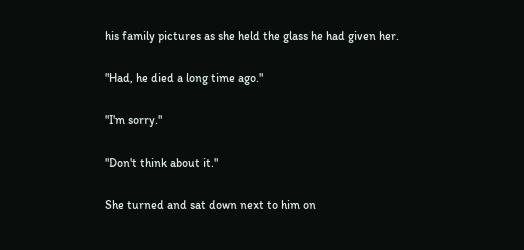his family pictures as she held the glass he had given her.

"Had, he died a long time ago."

"I'm sorry."

"Don't think about it."

She turned and sat down next to him on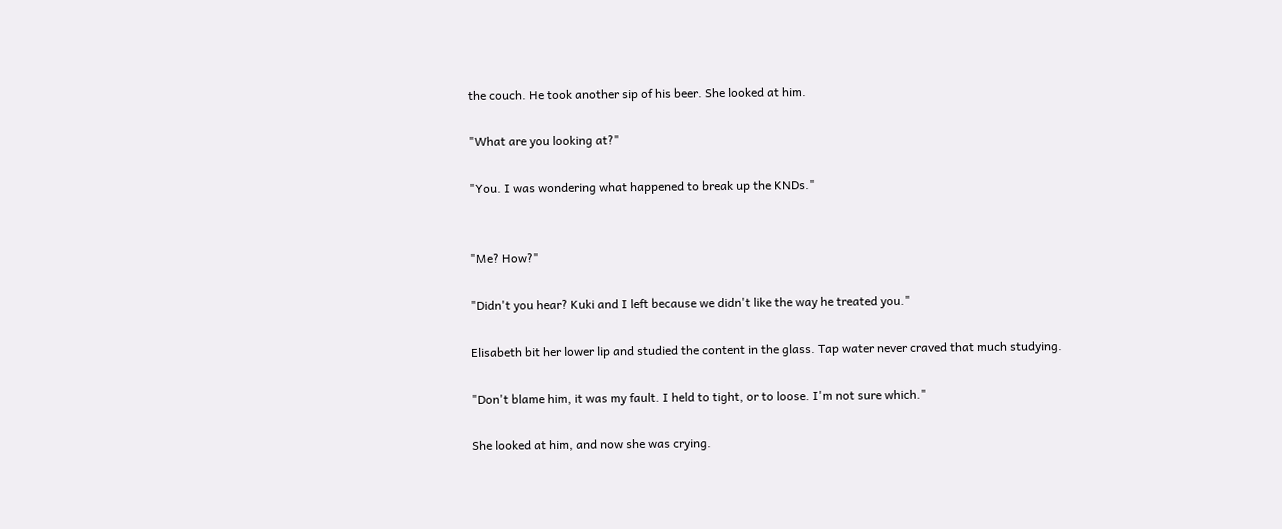the couch. He took another sip of his beer. She looked at him.

"What are you looking at?"

"You. I was wondering what happened to break up the KNDs."


"Me? How?"

"Didn't you hear? Kuki and I left because we didn't like the way he treated you."

Elisabeth bit her lower lip and studied the content in the glass. Tap water never craved that much studying.

"Don't blame him, it was my fault. I held to tight, or to loose. I'm not sure which."

She looked at him, and now she was crying.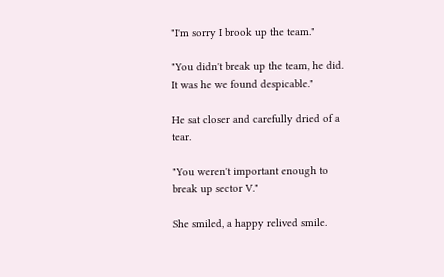"I'm sorry I brook up the team."

"You didn't break up the team, he did. It was he we found despicable."

He sat closer and carefully dried of a tear.

"You weren't important enough to break up sector V."

She smiled, a happy relived smile.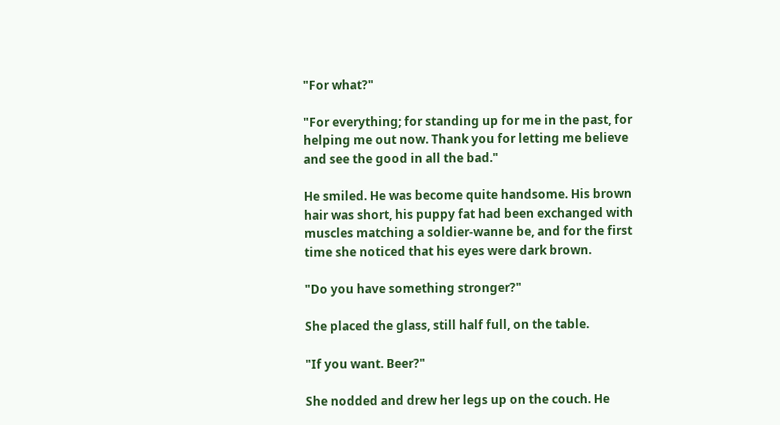"For what?"

"For everything; for standing up for me in the past, for helping me out now. Thank you for letting me believe and see the good in all the bad."

He smiled. He was become quite handsome. His brown hair was short, his puppy fat had been exchanged with muscles matching a soldier-wanne be, and for the first time she noticed that his eyes were dark brown.

"Do you have something stronger?"

She placed the glass, still half full, on the table.

"If you want. Beer?"

She nodded and drew her legs up on the couch. He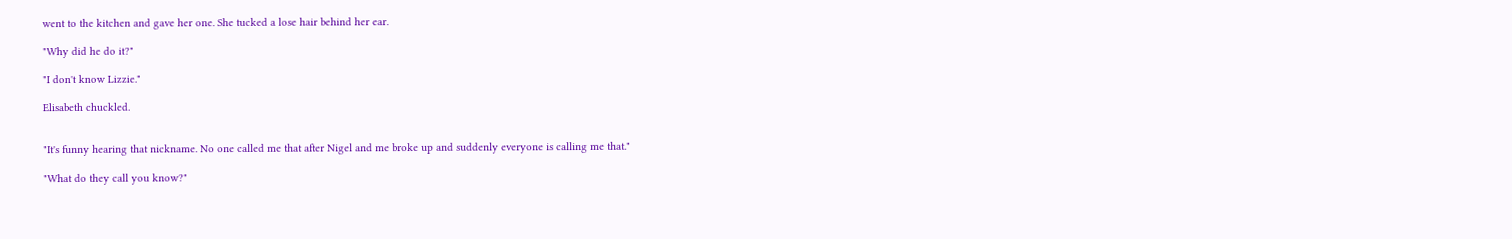went to the kitchen and gave her one. She tucked a lose hair behind her ear.

"Why did he do it?"

"I don't know Lizzie."

Elisabeth chuckled.


"It's funny hearing that nickname. No one called me that after Nigel and me broke up and suddenly everyone is calling me that."

"What do they call you know?"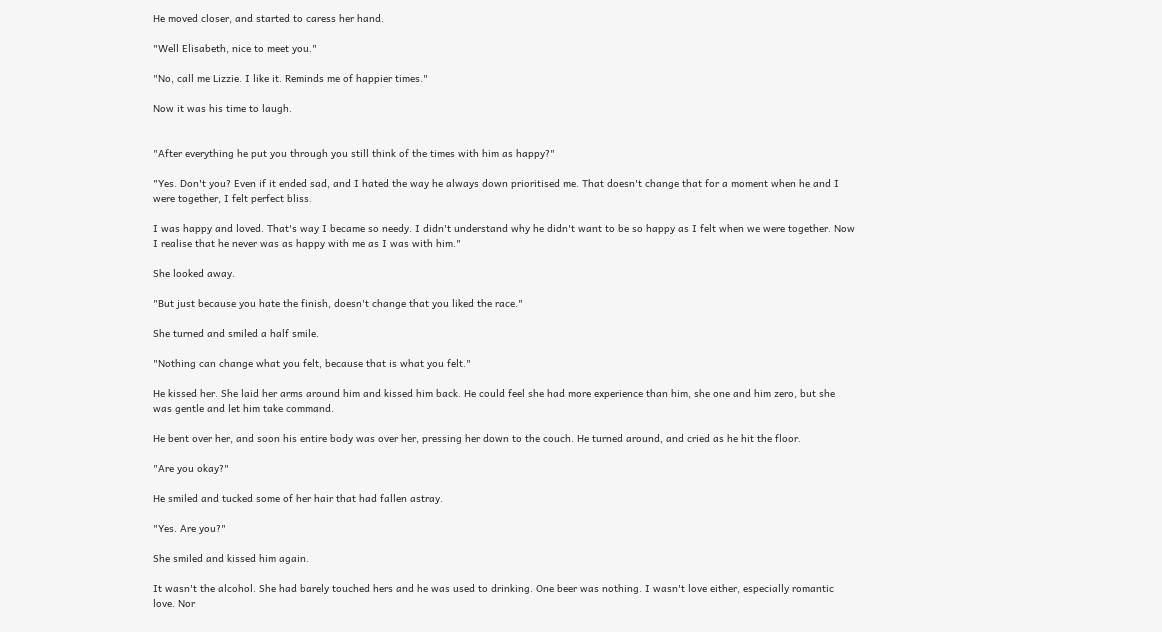He moved closer, and started to caress her hand.

"Well Elisabeth, nice to meet you."

"No, call me Lizzie. I like it. Reminds me of happier times."

Now it was his time to laugh.


"After everything he put you through you still think of the times with him as happy?"

"Yes. Don't you? Even if it ended sad, and I hated the way he always down prioritised me. That doesn't change that for a moment when he and I were together, I felt perfect bliss.

I was happy and loved. That's way I became so needy. I didn't understand why he didn't want to be so happy as I felt when we were together. Now I realise that he never was as happy with me as I was with him."

She looked away.

"But just because you hate the finish, doesn't change that you liked the race."

She turned and smiled a half smile.

"Nothing can change what you felt, because that is what you felt."

He kissed her. She laid her arms around him and kissed him back. He could feel she had more experience than him, she one and him zero, but she was gentle and let him take command.

He bent over her, and soon his entire body was over her, pressing her down to the couch. He turned around, and cried as he hit the floor.

"Are you okay?"

He smiled and tucked some of her hair that had fallen astray.

"Yes. Are you?"

She smiled and kissed him again.

It wasn't the alcohol. She had barely touched hers and he was used to drinking. One beer was nothing. I wasn't love either, especially romantic love. Nor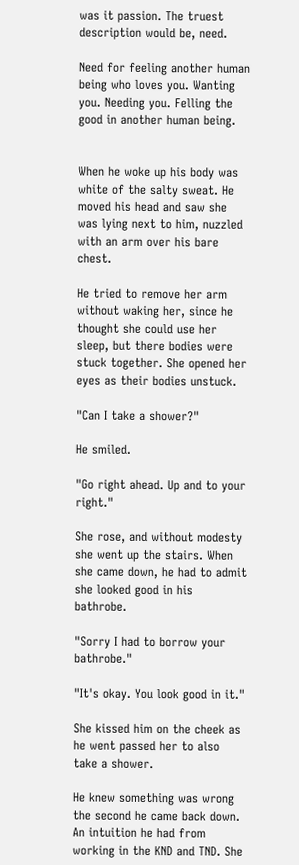was it passion. The truest description would be, need.

Need for feeling another human being who loves you. Wanting you. Needing you. Felling the good in another human being.


When he woke up his body was white of the salty sweat. He moved his head and saw she was lying next to him, nuzzled with an arm over his bare chest.

He tried to remove her arm without waking her, since he thought she could use her sleep, but there bodies were stuck together. She opened her eyes as their bodies unstuck.

"Can I take a shower?"

He smiled.

"Go right ahead. Up and to your right."

She rose, and without modesty she went up the stairs. When she came down, he had to admit she looked good in his bathrobe.

"Sorry I had to borrow your bathrobe."

"It's okay. You look good in it."

She kissed him on the cheek as he went passed her to also take a shower.

He knew something was wrong the second he came back down. An intuition he had from working in the KND and TND. She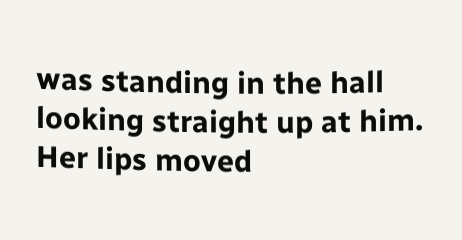was standing in the hall looking straight up at him. Her lips moved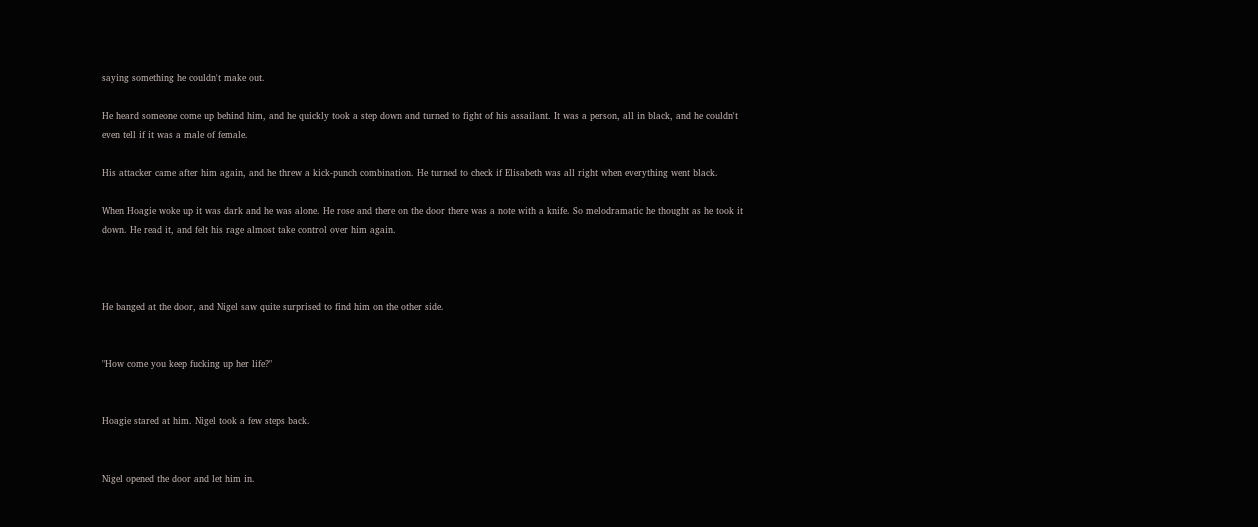saying something he couldn't make out.

He heard someone come up behind him, and he quickly took a step down and turned to fight of his assailant. It was a person, all in black, and he couldn't even tell if it was a male of female.

His attacker came after him again, and he threw a kick-punch combination. He turned to check if Elisabeth was all right when everything went black.

When Hoagie woke up it was dark and he was alone. He rose and there on the door there was a note with a knife. So melodramatic he thought as he took it down. He read it, and felt his rage almost take control over him again.



He banged at the door, and Nigel saw quite surprised to find him on the other side.


"How come you keep fucking up her life?"


Hoagie stared at him. Nigel took a few steps back.


Nigel opened the door and let him in.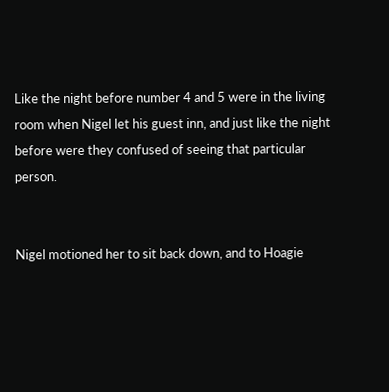Like the night before number 4 and 5 were in the living room when Nigel let his guest inn, and just like the night before were they confused of seeing that particular person.


Nigel motioned her to sit back down, and to Hoagie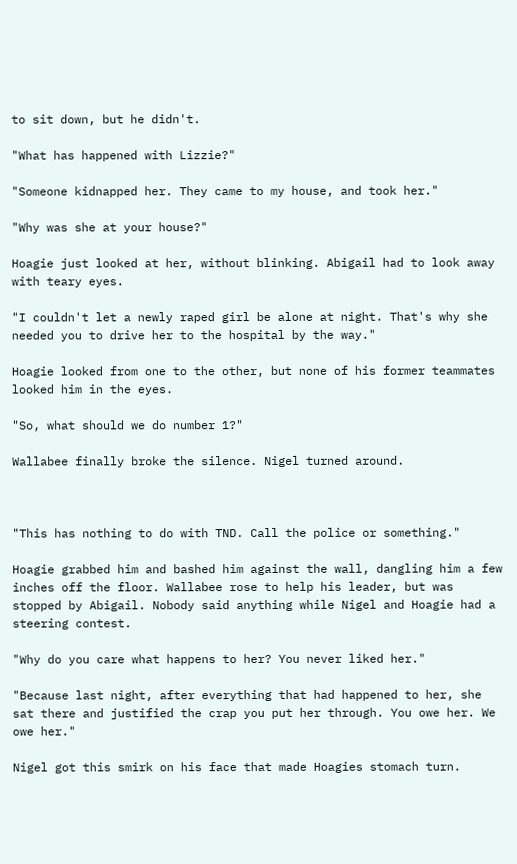to sit down, but he didn't.

"What has happened with Lizzie?"

"Someone kidnapped her. They came to my house, and took her."

"Why was she at your house?"

Hoagie just looked at her, without blinking. Abigail had to look away with teary eyes.

"I couldn't let a newly raped girl be alone at night. That's why she needed you to drive her to the hospital by the way."

Hoagie looked from one to the other, but none of his former teammates looked him in the eyes.

"So, what should we do number 1?"

Wallabee finally broke the silence. Nigel turned around.



"This has nothing to do with TND. Call the police or something."

Hoagie grabbed him and bashed him against the wall, dangling him a few inches off the floor. Wallabee rose to help his leader, but was stopped by Abigail. Nobody said anything while Nigel and Hoagie had a steering contest.

"Why do you care what happens to her? You never liked her."

"Because last night, after everything that had happened to her, she sat there and justified the crap you put her through. You owe her. We owe her."

Nigel got this smirk on his face that made Hoagies stomach turn.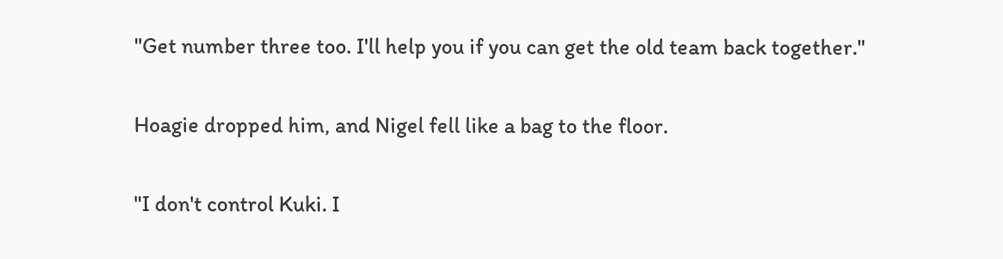"Get number three too. I'll help you if you can get the old team back together."

Hoagie dropped him, and Nigel fell like a bag to the floor.

"I don't control Kuki. I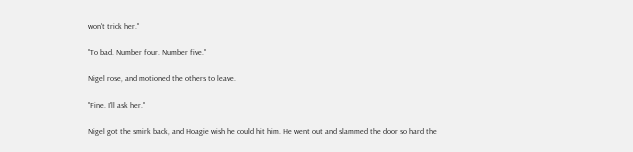won't trick her."

"To bad. Number four. Number five."

Nigel rose, and motioned the others to leave.

"Fine. I'll ask her."

Nigel got the smirk back, and Hoagie wish he could hit him. He went out and slammed the door so hard the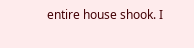entire house shook. I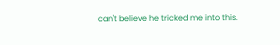can't believe he tricked me into this.